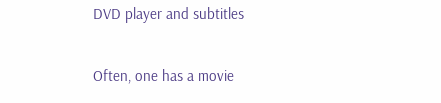DVD player and subtitles

Often, one has a movie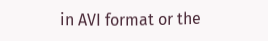in AVI format or the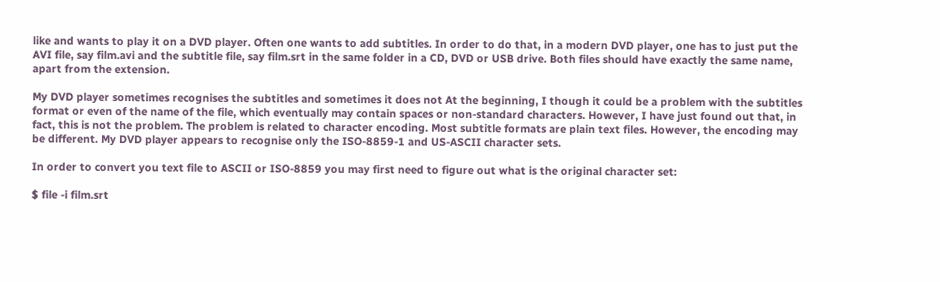like and wants to play it on a DVD player. Often one wants to add subtitles. In order to do that, in a modern DVD player, one has to just put the AVI file, say film.avi and the subtitle file, say film.srt in the same folder in a CD, DVD or USB drive. Both files should have exactly the same name, apart from the extension.

My DVD player sometimes recognises the subtitles and sometimes it does not At the beginning, I though it could be a problem with the subtitles format or even of the name of the file, which eventually may contain spaces or non-standard characters. However, I have just found out that, in fact, this is not the problem. The problem is related to character encoding. Most subtitle formats are plain text files. However, the encoding may be different. My DVD player appears to recognise only the ISO-8859-1 and US-ASCII character sets.

In order to convert you text file to ASCII or ISO-8859 you may first need to figure out what is the original character set:

$ file -i film.srt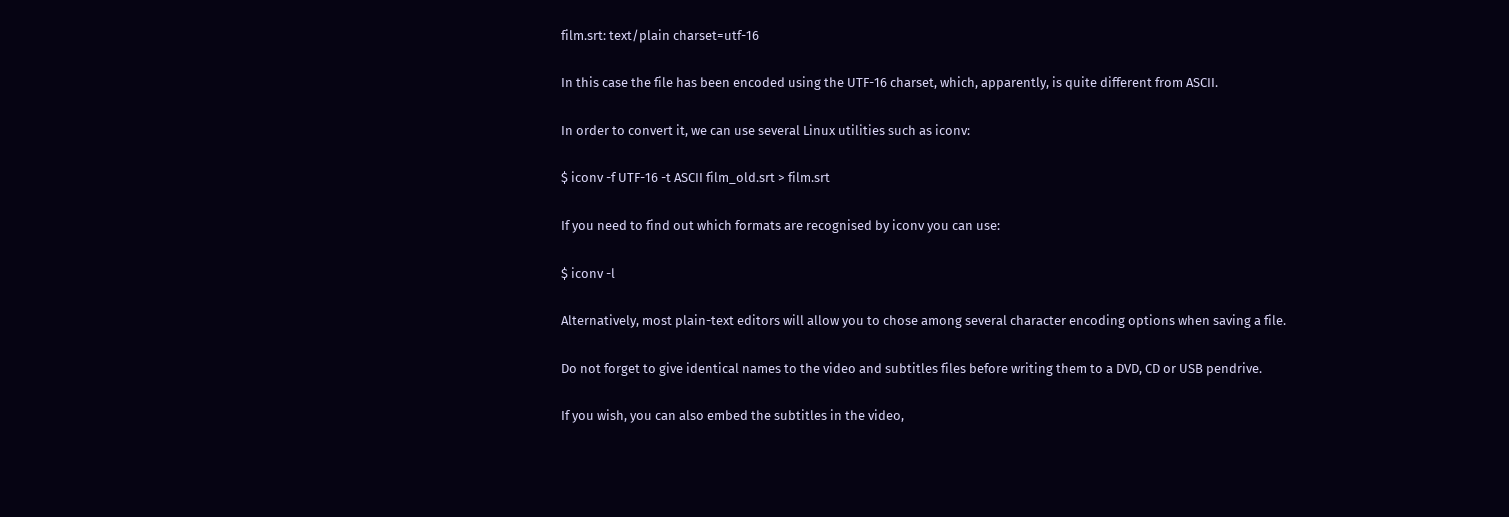film.srt: text/plain charset=utf-16

In this case the file has been encoded using the UTF-16 charset, which, apparently, is quite different from ASCII.

In order to convert it, we can use several Linux utilities such as iconv:

$ iconv -f UTF-16 -t ASCII film_old.srt > film.srt

If you need to find out which formats are recognised by iconv you can use:

$ iconv -l

Alternatively, most plain-text editors will allow you to chose among several character encoding options when saving a file.

Do not forget to give identical names to the video and subtitles files before writing them to a DVD, CD or USB pendrive.

If you wish, you can also embed the subtitles in the video,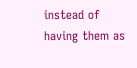instead of having them as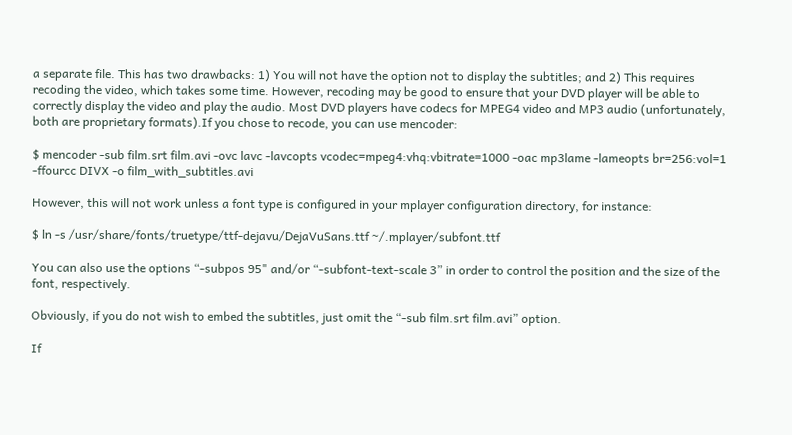a separate file. This has two drawbacks: 1) You will not have the option not to display the subtitles; and 2) This requires recoding the video, which takes some time. However, recoding may be good to ensure that your DVD player will be able to correctly display the video and play the audio. Most DVD players have codecs for MPEG4 video and MP3 audio (unfortunately, both are proprietary formats).If you chose to recode, you can use mencoder:

$ mencoder -sub film.srt film.avi -ovc lavc -lavcopts vcodec=mpeg4:vhq:vbitrate=1000 -oac mp3lame -lameopts br=256:vol=1 -ffourcc DIVX -o film_with_subtitles.avi

However, this will not work unless a font type is configured in your mplayer configuration directory, for instance:

$ ln -s /usr/share/fonts/truetype/ttf-dejavu/DejaVuSans.ttf ~/.mplayer/subfont.ttf

You can also use the options “-subpos 95" and/or “-subfont-text-scale 3” in order to control the position and the size of the font, respectively.

Obviously, if you do not wish to embed the subtitles, just omit the “-sub film.srt film.avi” option.

If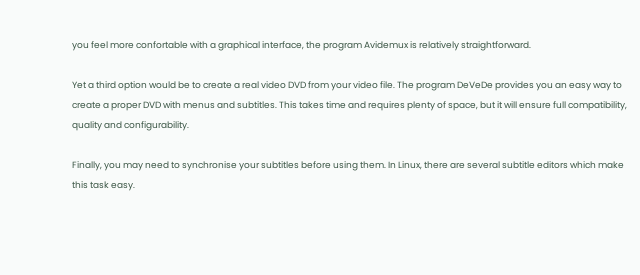you feel more confortable with a graphical interface, the program Avidemux is relatively straightforward.

Yet a third option would be to create a real video DVD from your video file. The program DeVeDe provides you an easy way to create a proper DVD with menus and subtitles. This takes time and requires plenty of space, but it will ensure full compatibility, quality and configurability.

Finally, you may need to synchronise your subtitles before using them. In Linux, there are several subtitle editors which make this task easy.